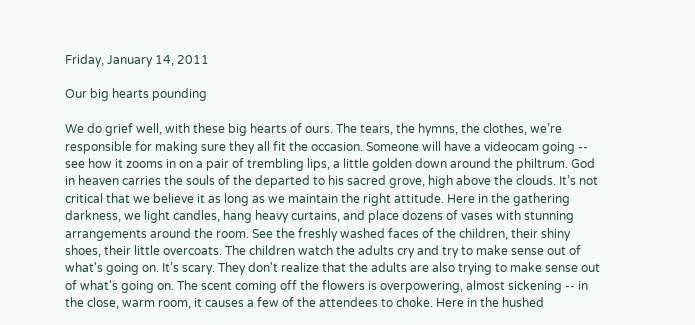Friday, January 14, 2011

Our big hearts pounding

We do grief well, with these big hearts of ours. The tears, the hymns, the clothes, we’re responsible for making sure they all fit the occasion. Someone will have a videocam going -- see how it zooms in on a pair of trembling lips, a little golden down around the philtrum. God in heaven carries the souls of the departed to his sacred grove, high above the clouds. It’s not critical that we believe it as long as we maintain the right attitude. Here in the gathering darkness, we light candles, hang heavy curtains, and place dozens of vases with stunning arrangements around the room. See the freshly washed faces of the children, their shiny shoes, their little overcoats. The children watch the adults cry and try to make sense out of what's going on. It’s scary. They don't realize that the adults are also trying to make sense out of what's going on. The scent coming off the flowers is overpowering, almost sickening -- in the close, warm room, it causes a few of the attendees to choke. Here in the hushed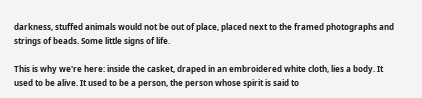darkness, stuffed animals would not be out of place, placed next to the framed photographs and strings of beads. Some little signs of life.

This is why we're here: inside the casket, draped in an embroidered white cloth, lies a body. It used to be alive. It used to be a person, the person whose spirit is said to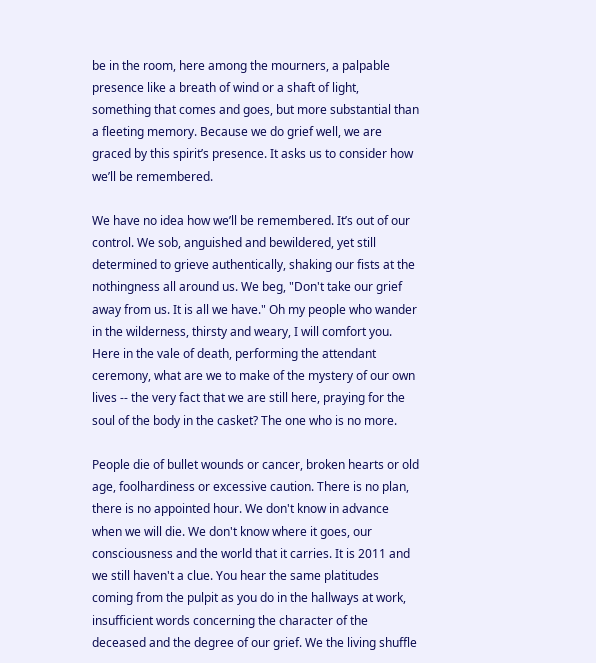be in the room, here among the mourners, a palpable presence like a breath of wind or a shaft of light, something that comes and goes, but more substantial than a fleeting memory. Because we do grief well, we are graced by this spirit’s presence. It asks us to consider how we’ll be remembered.

We have no idea how we’ll be remembered. It’s out of our control. We sob, anguished and bewildered, yet still determined to grieve authentically, shaking our fists at the nothingness all around us. We beg, "Don't take our grief away from us. It is all we have." Oh my people who wander in the wilderness, thirsty and weary, I will comfort you. Here in the vale of death, performing the attendant ceremony, what are we to make of the mystery of our own lives -- the very fact that we are still here, praying for the soul of the body in the casket? The one who is no more.

People die of bullet wounds or cancer, broken hearts or old age, foolhardiness or excessive caution. There is no plan, there is no appointed hour. We don't know in advance when we will die. We don't know where it goes, our consciousness and the world that it carries. It is 2011 and we still haven't a clue. You hear the same platitudes coming from the pulpit as you do in the hallways at work, insufficient words concerning the character of the deceased and the degree of our grief. We the living shuffle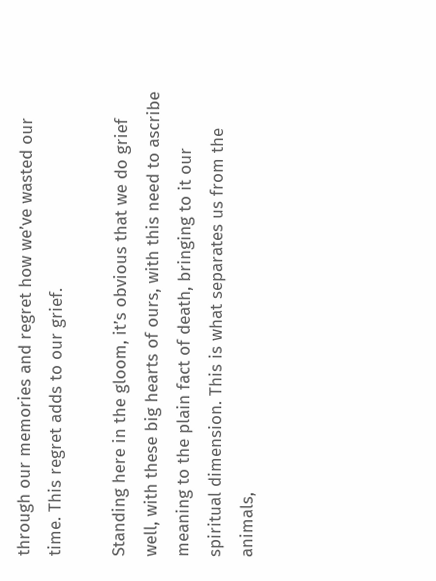through our memories and regret how we’ve wasted our time. This regret adds to our grief.

Standing here in the gloom, it’s obvious that we do grief well, with these big hearts of ours, with this need to ascribe meaning to the plain fact of death, bringing to it our spiritual dimension. This is what separates us from the animals,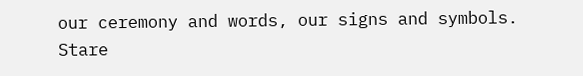our ceremony and words, our signs and symbols. Stare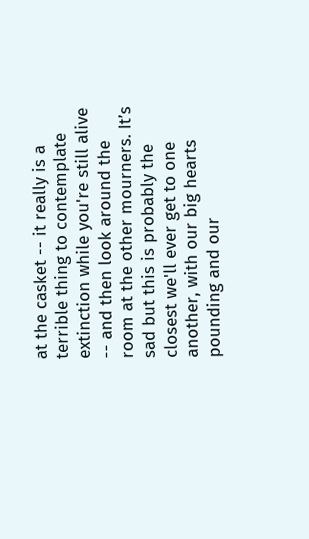at the casket -- it really is a terrible thing to contemplate extinction while you're still alive -- and then look around the room at the other mourners. It’s sad but this is probably the closest we'll ever get to one another, with our big hearts pounding and our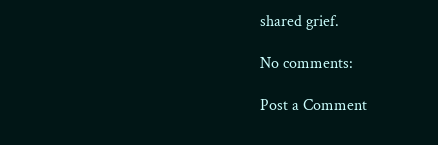shared grief.

No comments:

Post a Comment